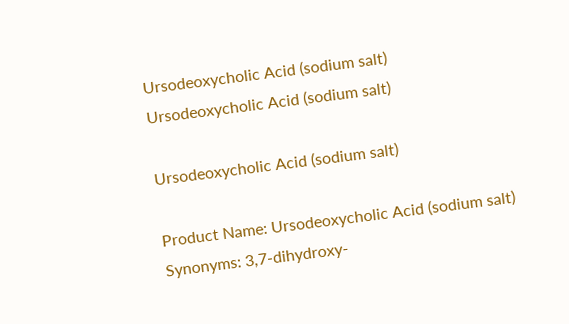Ursodeoxycholic Acid (sodium salt)
Ursodeoxycholic Acid (sodium salt)

Ursodeoxycholic Acid (sodium salt)

Product Name: Ursodeoxycholic Acid (sodium salt)
Synonyms: 3,7-dihydroxy-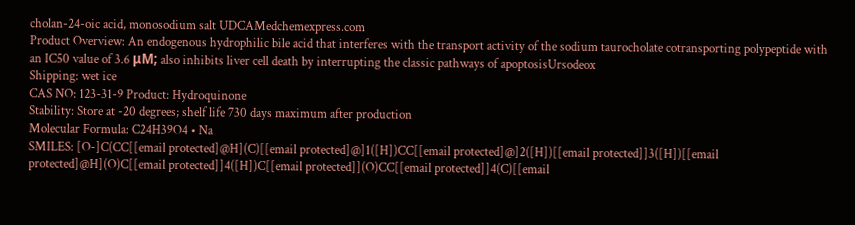cholan-24-oic acid, monosodium salt UDCAMedchemexpress.com
Product Overview: An endogenous hydrophilic bile acid that interferes with the transport activity of the sodium taurocholate cotransporting polypeptide with an IC50 value of 3.6 μM; also inhibits liver cell death by interrupting the classic pathways of apoptosisUrsodeox
Shipping: wet ice
CAS NO: 123-31-9 Product: Hydroquinone
Stability: Store at -20 degrees; shelf life 730 days maximum after production
Molecular Formula: C24H39O4 • Na
SMILES: [O-]C(CC[[email protected]@H](C)[[email protected]@]1([H])CC[[email protected]@]2([H])[[email protected]]3([H])[[email protected]@H](O)C[[email protected]]4([H])C[[email protected]](O)CC[[email protected]]4(C)[[email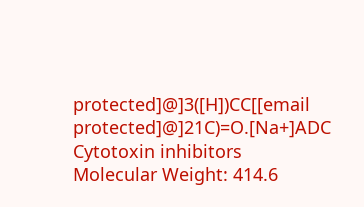protected]@]3([H])CC[[email protected]@]21C)=O.[Na+]ADC Cytotoxin inhibitors
Molecular Weight: 414.6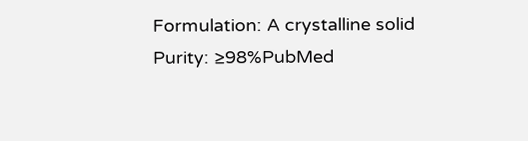Formulation: A crystalline solid
Purity: ≥98%PubMed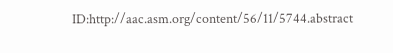ID:http://aac.asm.org/content/56/11/5744.abstract